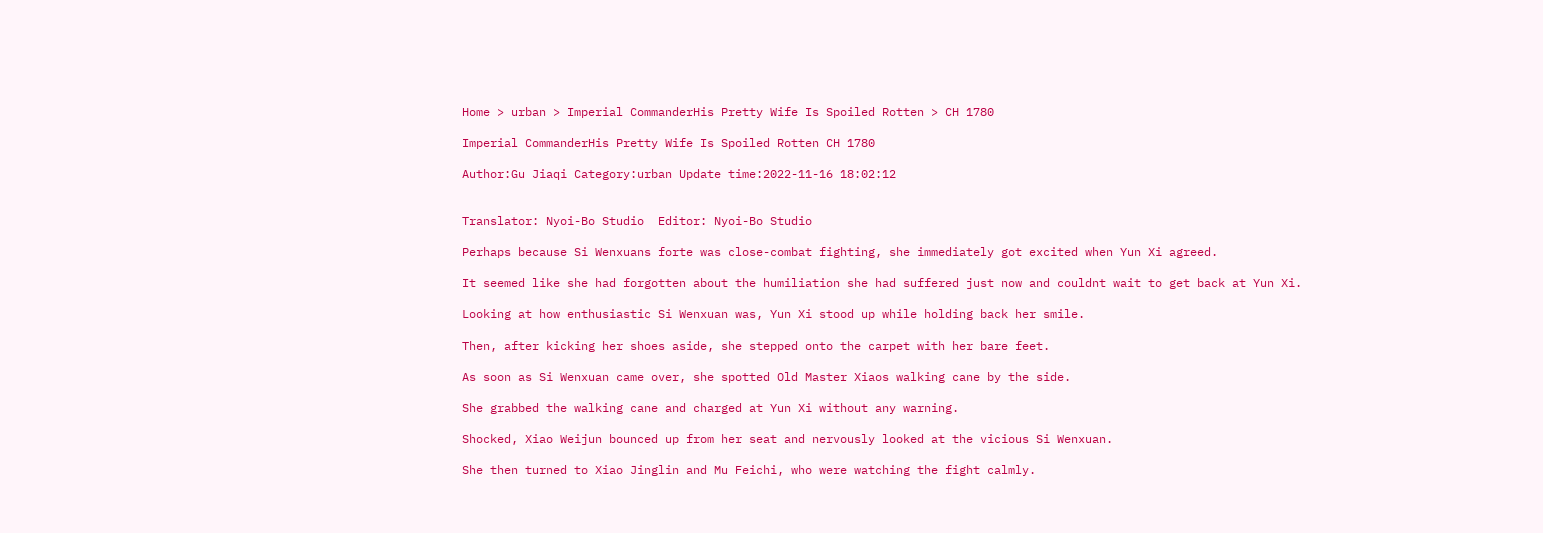Home > urban > Imperial CommanderHis Pretty Wife Is Spoiled Rotten > CH 1780

Imperial CommanderHis Pretty Wife Is Spoiled Rotten CH 1780

Author:Gu Jiaqi Category:urban Update time:2022-11-16 18:02:12


Translator: Nyoi-Bo Studio  Editor: Nyoi-Bo Studio

Perhaps because Si Wenxuans forte was close-combat fighting, she immediately got excited when Yun Xi agreed.

It seemed like she had forgotten about the humiliation she had suffered just now and couldnt wait to get back at Yun Xi.

Looking at how enthusiastic Si Wenxuan was, Yun Xi stood up while holding back her smile.

Then, after kicking her shoes aside, she stepped onto the carpet with her bare feet.

As soon as Si Wenxuan came over, she spotted Old Master Xiaos walking cane by the side.

She grabbed the walking cane and charged at Yun Xi without any warning.

Shocked, Xiao Weijun bounced up from her seat and nervously looked at the vicious Si Wenxuan.

She then turned to Xiao Jinglin and Mu Feichi, who were watching the fight calmly.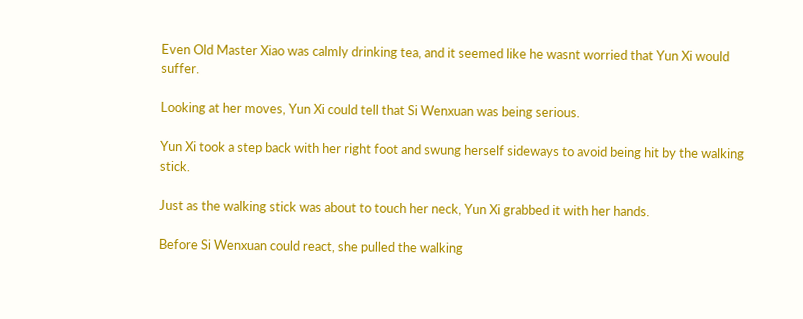Even Old Master Xiao was calmly drinking tea, and it seemed like he wasnt worried that Yun Xi would suffer.

Looking at her moves, Yun Xi could tell that Si Wenxuan was being serious.

Yun Xi took a step back with her right foot and swung herself sideways to avoid being hit by the walking stick.

Just as the walking stick was about to touch her neck, Yun Xi grabbed it with her hands.

Before Si Wenxuan could react, she pulled the walking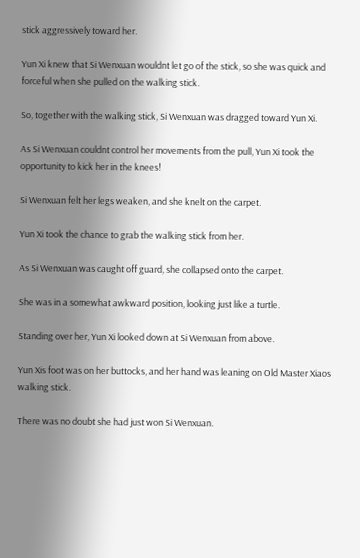stick aggressively toward her.

Yun Xi knew that Si Wenxuan wouldnt let go of the stick, so she was quick and forceful when she pulled on the walking stick.

So, together with the walking stick, Si Wenxuan was dragged toward Yun Xi.

As Si Wenxuan couldnt control her movements from the pull, Yun Xi took the opportunity to kick her in the knees!

Si Wenxuan felt her legs weaken, and she knelt on the carpet.

Yun Xi took the chance to grab the walking stick from her.

As Si Wenxuan was caught off guard, she collapsed onto the carpet.

She was in a somewhat awkward position, looking just like a turtle.

Standing over her, Yun Xi looked down at Si Wenxuan from above.

Yun Xis foot was on her buttocks, and her hand was leaning on Old Master Xiaos walking stick.

There was no doubt she had just won Si Wenxuan.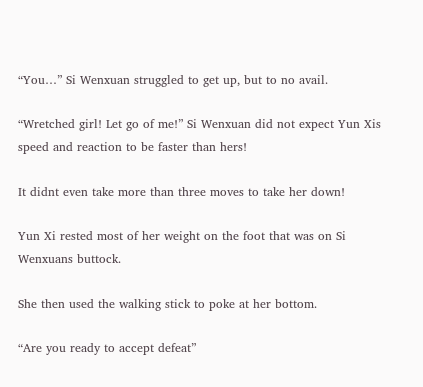“You…” Si Wenxuan struggled to get up, but to no avail.

“Wretched girl! Let go of me!” Si Wenxuan did not expect Yun Xis speed and reaction to be faster than hers!

It didnt even take more than three moves to take her down!

Yun Xi rested most of her weight on the foot that was on Si Wenxuans buttock.

She then used the walking stick to poke at her bottom.

“Are you ready to accept defeat”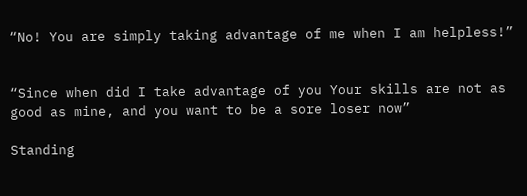“No! You are simply taking advantage of me when I am helpless!”


“Since when did I take advantage of you Your skills are not as good as mine, and you want to be a sore loser now”

Standing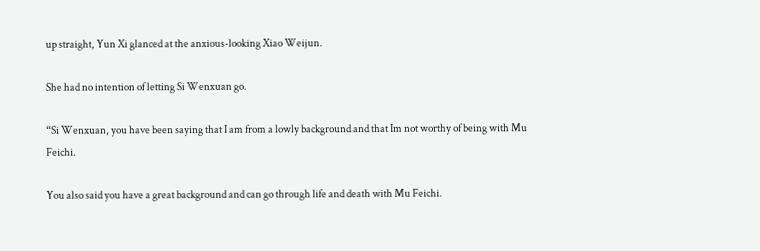up straight, Yun Xi glanced at the anxious-looking Xiao Weijun.

She had no intention of letting Si Wenxuan go.

“Si Wenxuan, you have been saying that I am from a lowly background and that Im not worthy of being with Mu Feichi.

You also said you have a great background and can go through life and death with Mu Feichi.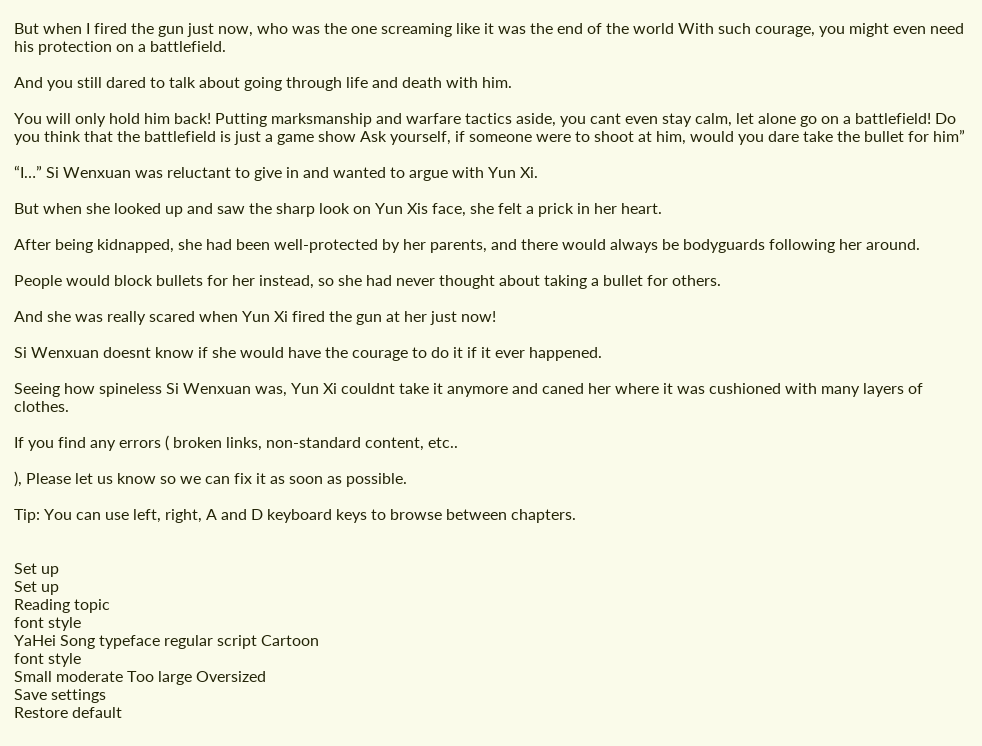But when I fired the gun just now, who was the one screaming like it was the end of the world With such courage, you might even need his protection on a battlefield.

And you still dared to talk about going through life and death with him.

You will only hold him back! Putting marksmanship and warfare tactics aside, you cant even stay calm, let alone go on a battlefield! Do you think that the battlefield is just a game show Ask yourself, if someone were to shoot at him, would you dare take the bullet for him”

“I…” Si Wenxuan was reluctant to give in and wanted to argue with Yun Xi.

But when she looked up and saw the sharp look on Yun Xis face, she felt a prick in her heart.

After being kidnapped, she had been well-protected by her parents, and there would always be bodyguards following her around.

People would block bullets for her instead, so she had never thought about taking a bullet for others.

And she was really scared when Yun Xi fired the gun at her just now!

Si Wenxuan doesnt know if she would have the courage to do it if it ever happened.

Seeing how spineless Si Wenxuan was, Yun Xi couldnt take it anymore and caned her where it was cushioned with many layers of clothes.

If you find any errors ( broken links, non-standard content, etc..

), Please let us know so we can fix it as soon as possible.

Tip: You can use left, right, A and D keyboard keys to browse between chapters.


Set up
Set up
Reading topic
font style
YaHei Song typeface regular script Cartoon
font style
Small moderate Too large Oversized
Save settings
Restore default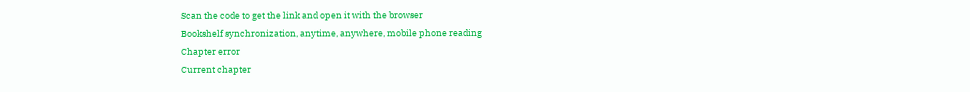Scan the code to get the link and open it with the browser
Bookshelf synchronization, anytime, anywhere, mobile phone reading
Chapter error
Current chapter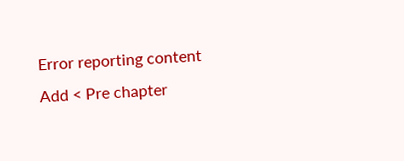Error reporting content
Add < Pre chapter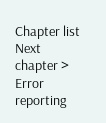Chapter list Next chapter > Error reporting